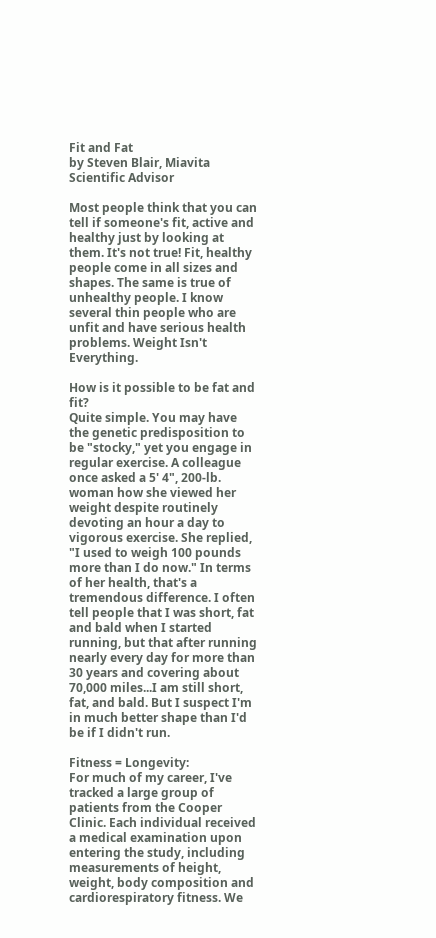Fit and Fat
by Steven Blair, Miavita Scientific Advisor

Most people think that you can tell if someone's fit, active and healthy just by looking at them. It's not true! Fit, healthy people come in all sizes and shapes. The same is true of unhealthy people. I know several thin people who are unfit and have serious health problems. Weight Isn't Everything.

How is it possible to be fat and fit?
Quite simple. You may have the genetic predisposition to be "stocky," yet you engage in regular exercise. A colleague once asked a 5' 4", 200-lb. woman how she viewed her weight despite routinely devoting an hour a day to vigorous exercise. She replied, "I used to weigh 100 pounds more than I do now." In terms of her health, that's a tremendous difference. I often tell people that I was short, fat and bald when I started running, but that after running nearly every day for more than 30 years and covering about 70,000 miles...I am still short, fat, and bald. But I suspect I'm in much better shape than I'd be if I didn't run.

Fitness = Longevity:
For much of my career, I've tracked a large group of patients from the Cooper Clinic. Each individual received a medical examination upon entering the study, including measurements of height, weight, body composition and cardiorespiratory fitness. We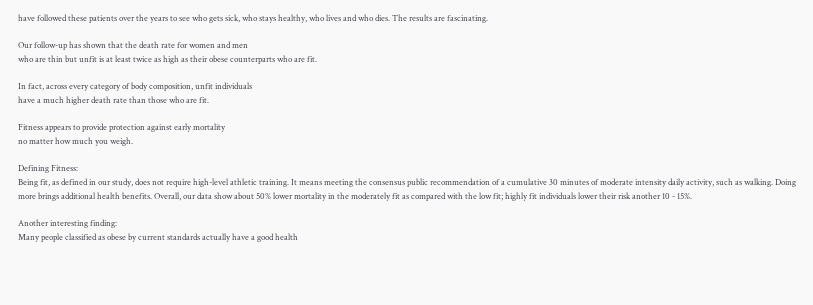have followed these patients over the years to see who gets sick, who stays healthy, who lives and who dies. The results are fascinating.

Our follow-up has shown that the death rate for women and men
who are thin but unfit is at least twice as high as their obese counterparts who are fit.

In fact, across every category of body composition, unfit individuals
have a much higher death rate than those who are fit.

Fitness appears to provide protection against early mortality
no matter how much you weigh.

Defining Fitness:
Being fit, as defined in our study, does not require high-level athletic training. It means meeting the consensus public recommendation of a cumulative 30 minutes of moderate intensity daily activity, such as walking. Doing more brings additional health benefits. Overall, our data show about 50% lower mortality in the moderately fit as compared with the low fit; highly fit individuals lower their risk another 10 - 15%.

Another interesting finding:
Many people classified as obese by current standards actually have a good health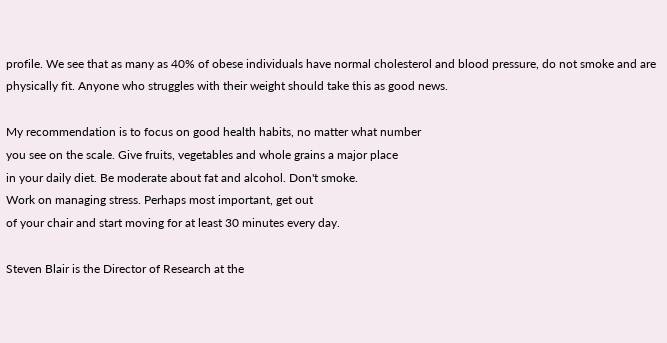profile. We see that as many as 40% of obese individuals have normal cholesterol and blood pressure, do not smoke and are physically fit. Anyone who struggles with their weight should take this as good news.

My recommendation is to focus on good health habits, no matter what number
you see on the scale. Give fruits, vegetables and whole grains a major place
in your daily diet. Be moderate about fat and alcohol. Don't smoke.
Work on managing stress. Perhaps most important, get out
of your chair and start moving for at least 30 minutes every day.

Steven Blair is the Director of Research at the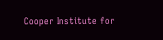Cooper Institute for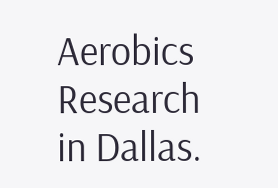Aerobics Research in Dallas.